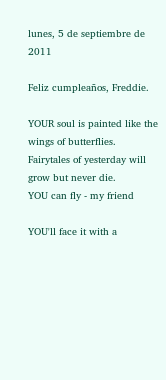lunes, 5 de septiembre de 2011

Feliz cumpleaños, Freddie.

YOUR soul is painted like the wings of butterflies.
Fairytales of yesterday will grow but never die.
YOU can fly - my friend

YOU'll face it with a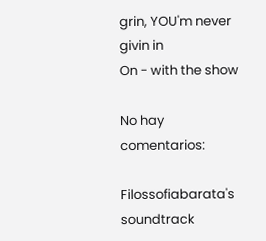grin, YOU'm never givin in
On - with the show

No hay comentarios:

Filossofiabarata's soundtrack